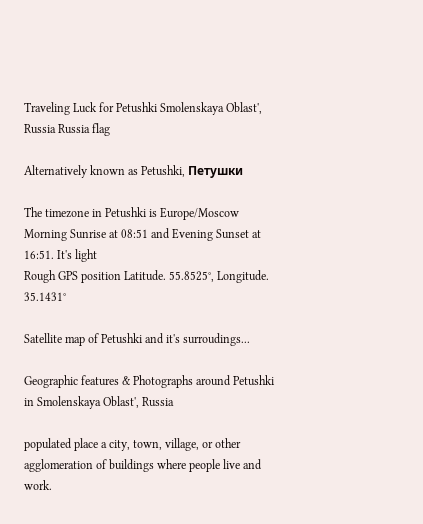Traveling Luck for Petushki Smolenskaya Oblast', Russia Russia flag

Alternatively known as Petushki, Петушки

The timezone in Petushki is Europe/Moscow
Morning Sunrise at 08:51 and Evening Sunset at 16:51. It's light
Rough GPS position Latitude. 55.8525°, Longitude. 35.1431°

Satellite map of Petushki and it's surroudings...

Geographic features & Photographs around Petushki in Smolenskaya Oblast', Russia

populated place a city, town, village, or other agglomeration of buildings where people live and work.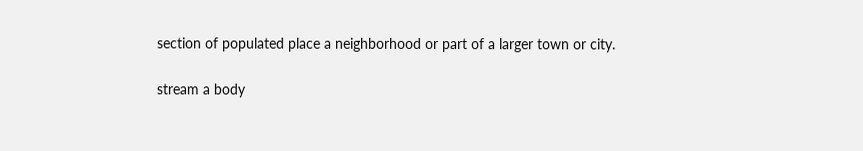section of populated place a neighborhood or part of a larger town or city.

stream a body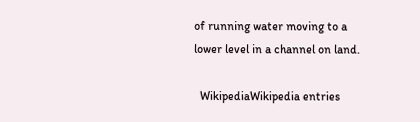of running water moving to a lower level in a channel on land.

  WikipediaWikipedia entries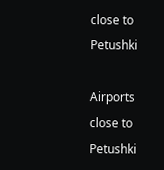close to Petushki

Airports close to Petushki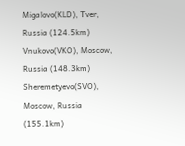Migalovo(KLD), Tver, Russia (124.5km)
Vnukovo(VKO), Moscow, Russia (148.3km)
Sheremetyevo(SVO), Moscow, Russia (155.1km)